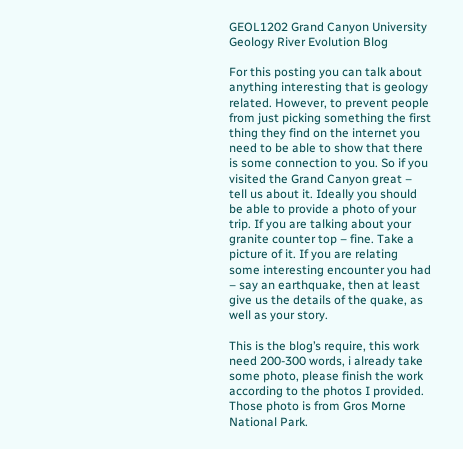GEOL1202 Grand Canyon University Geology River Evolution Blog

For this posting you can talk about anything interesting that is geology related. However, to prevent people from just picking something the first thing they find on the internet you need to be able to show that there is some connection to you. So if you visited the Grand Canyon great – tell us about it. Ideally you should be able to provide a photo of your trip. If you are talking about your granite counter top – fine. Take a picture of it. If you are relating some interesting encounter you had – say an earthquake, then at least give us the details of the quake, as well as your story.

This is the blog’s require, this work need 200-300 words, i already take some photo, please finish the work according to the photos I provided. Those photo is from Gros Morne National Park.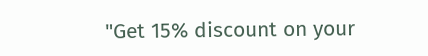"Get 15% discount on your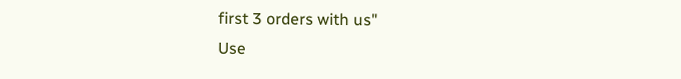first 3 orders with us"
Use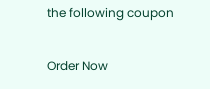the following coupon

Order Now